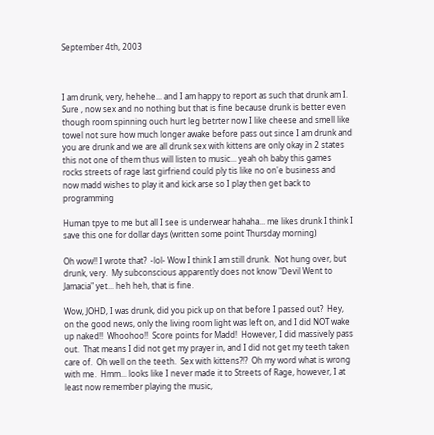September 4th, 2003



I am drunk, very, hehehe... and I am happy to report as such that drunk am I. Sure , now sex and no nothing but that is fine because drunk is better even though room spinning ouch hurt leg betrter now I like cheese and smell like towel not sure how much longer awake before pass out since I am drunk and you are drunk and we are all drunk sex with kittens are only okay in 2 states this not one of them thus will listen to music... yeah oh baby this games rocks streets of rage last girfriend could ply tis like no on'e business and now madd wishes to play it and kick arse so I play then get back to programming

Human tpye to me but all I see is underwear hahaha... me likes drunk I think I save this one for dollar days (written some point Thursday morning)

Oh wow!! I wrote that?  -lol- Wow I think I am still drunk.  Not hung over, but drunk, very.  My subconscious apparently does not know "Devil Went to Jamacia" yet... heh heh, that is fine.

Wow, JOHD, I was drunk, did you pick up on that before I passed out?  Hey, on the good news, only the living room light was left on, and I did NOT wake up naked!!  Whoohoo!!  Score points for Madd!  However, I did massively pass out.  That means I did not get my prayer in, and I did not get my teeth taken care of.  Oh well on the teeth.  Sex with kittens?!?  Oh my word what is wrong with me.  Hmm... looks like I never made it to Streets of Rage, however, I at least now remember playing the music,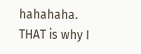hahahaha.  THAT is why I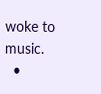woke to music.
  •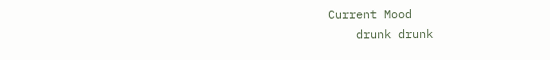Current Mood
    drunk drunk